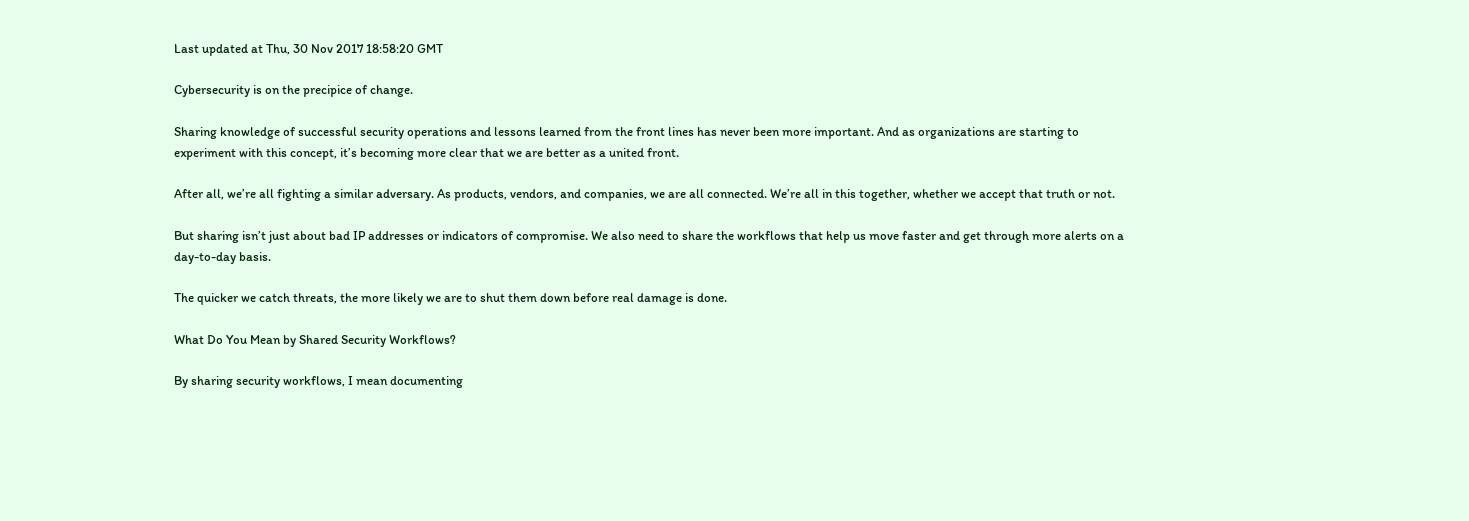Last updated at Thu, 30 Nov 2017 18:58:20 GMT

Cybersecurity is on the precipice of change.

Sharing knowledge of successful security operations and lessons learned from the front lines has never been more important. And as organizations are starting to experiment with this concept, it’s becoming more clear that we are better as a united front.

After all, we’re all fighting a similar adversary. As products, vendors, and companies, we are all connected. We’re all in this together, whether we accept that truth or not.

But sharing isn’t just about bad IP addresses or indicators of compromise. We also need to share the workflows that help us move faster and get through more alerts on a day-to-day basis.

The quicker we catch threats, the more likely we are to shut them down before real damage is done.

What Do You Mean by Shared Security Workflows?

By sharing security workflows, I mean documenting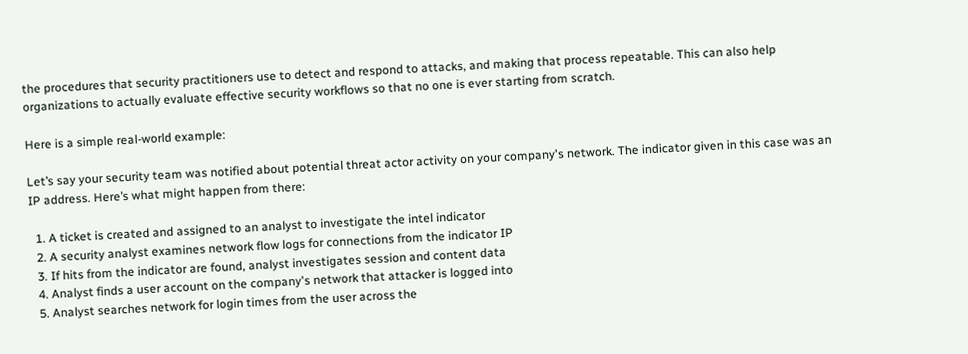the procedures that security practitioners use to detect and respond to attacks, and making that process repeatable. This can also help organizations to actually evaluate effective security workflows so that no one is ever starting from scratch.

Here is a simple real-world example:

Let’s say your security team was notified about potential threat actor activity on your company's network. The indicator given in this case was an IP address. Here’s what might happen from there:

  1. A ticket is created and assigned to an analyst to investigate the intel indicator
  2. A security analyst examines network flow logs for connections from the indicator IP
  3. If hits from the indicator are found, analyst investigates session and content data
  4. Analyst finds a user account on the company's network that attacker is logged into
  5. Analyst searches network for login times from the user across the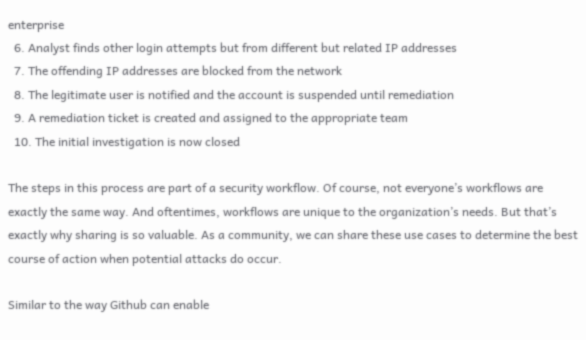enterprise
  6. Analyst finds other login attempts but from different but related IP addresses
  7. The offending IP addresses are blocked from the network
  8. The legitimate user is notified and the account is suspended until remediation
  9. A remediation ticket is created and assigned to the appropriate team
  10. The initial investigation is now closed

The steps in this process are part of a security workflow. Of course, not everyone’s workflows are exactly the same way. And oftentimes, workflows are unique to the organization’s needs. But that’s exactly why sharing is so valuable. As a community, we can share these use cases to determine the best course of action when potential attacks do occur.

Similar to the way Github can enable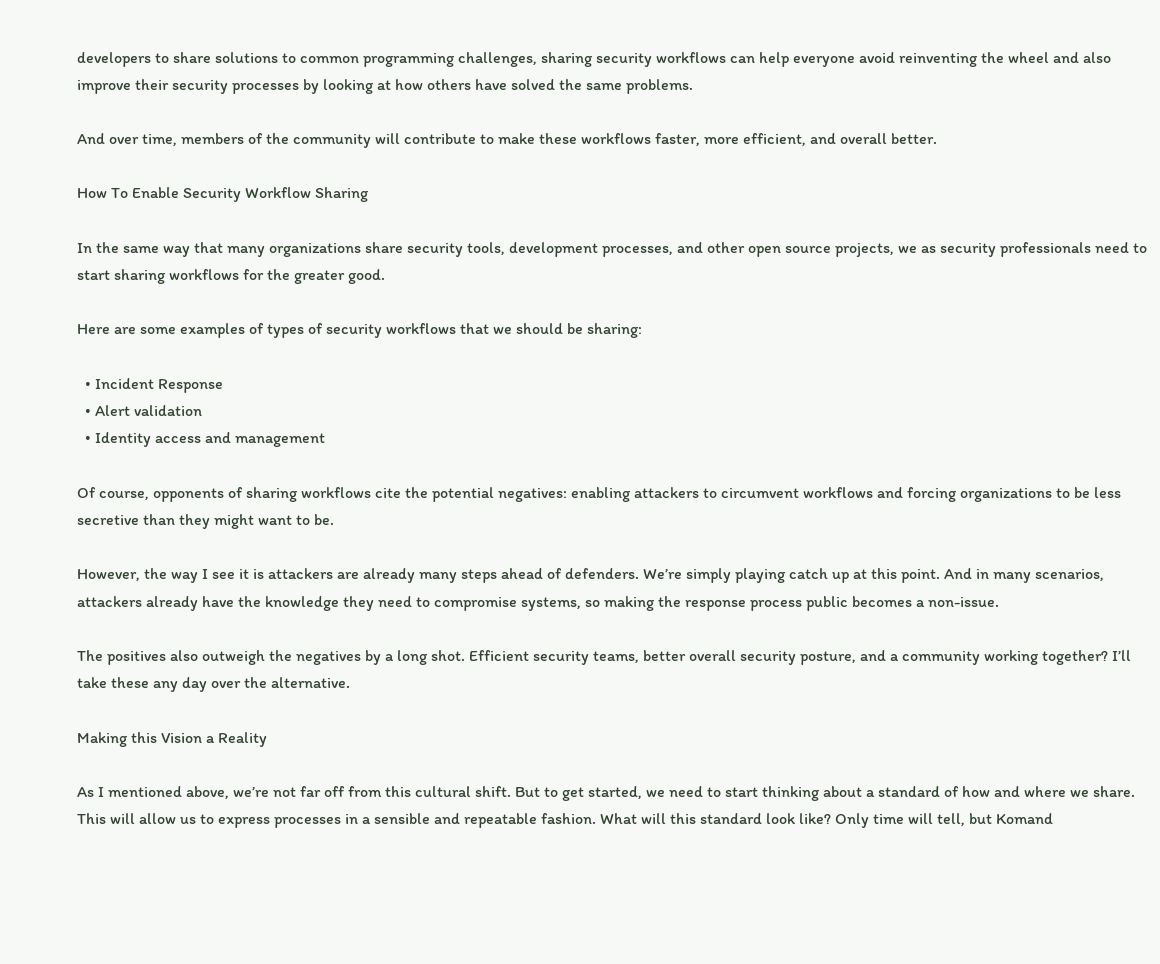developers to share solutions to common programming challenges, sharing security workflows can help everyone avoid reinventing the wheel and also improve their security processes by looking at how others have solved the same problems.

And over time, members of the community will contribute to make these workflows faster, more efficient, and overall better.

How To Enable Security Workflow Sharing

In the same way that many organizations share security tools, development processes, and other open source projects, we as security professionals need to start sharing workflows for the greater good.

Here are some examples of types of security workflows that we should be sharing:

  • Incident Response
  • Alert validation
  • Identity access and management

Of course, opponents of sharing workflows cite the potential negatives: enabling attackers to circumvent workflows and forcing organizations to be less secretive than they might want to be.

However, the way I see it is attackers are already many steps ahead of defenders. We’re simply playing catch up at this point. And in many scenarios, attackers already have the knowledge they need to compromise systems, so making the response process public becomes a non-issue.

The positives also outweigh the negatives by a long shot. Efficient security teams, better overall security posture, and a community working together? I’ll take these any day over the alternative.

Making this Vision a Reality

As I mentioned above, we’re not far off from this cultural shift. But to get started, we need to start thinking about a standard of how and where we share. This will allow us to express processes in a sensible and repeatable fashion. What will this standard look like? Only time will tell, but Komand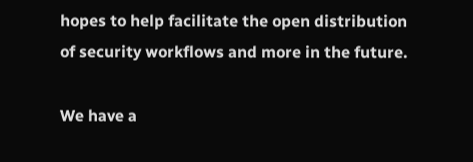hopes to help facilitate the open distribution of security workflows and more in the future.

We have a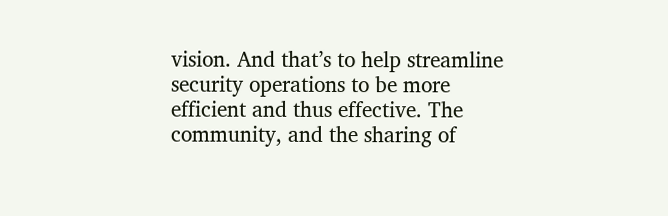vision. And that’s to help streamline security operations to be more efficient and thus effective. The community, and the sharing of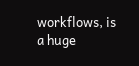workflows, is a huge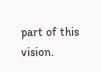part of this vision.